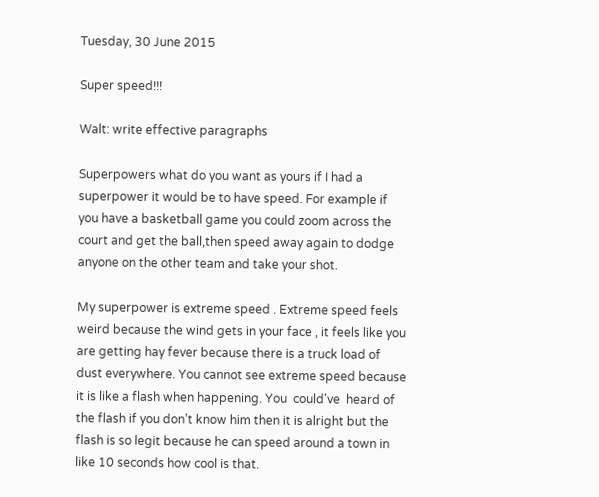Tuesday, 30 June 2015

Super speed!!!

Walt: write effective paragraphs

Superpowers what do you want as yours if I had a superpower it would be to have speed. For example if you have a basketball game you could zoom across the court and get the ball,then speed away again to dodge anyone on the other team and take your shot.

My superpower is extreme speed . Extreme speed feels weird because the wind gets in your face , it feels like you are getting hay fever because there is a truck load of dust everywhere. You cannot see extreme speed because it is like a flash when happening. You  could've  heard of the flash if you don’t know him then it is alright but the flash is so legit because he can speed around a town in like 10 seconds how cool is that.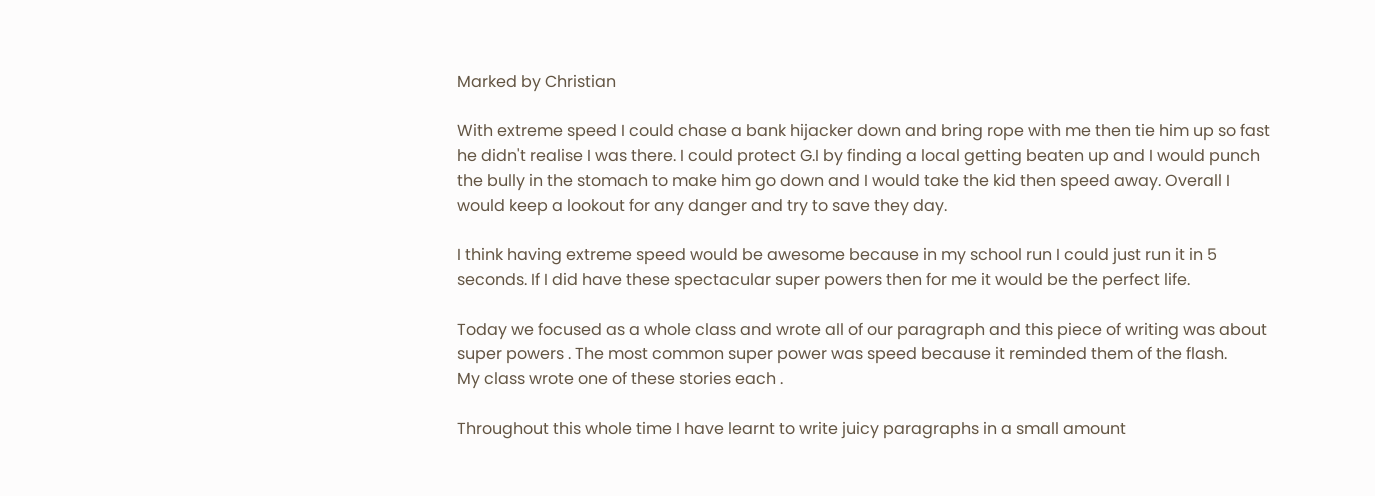Marked by Christian

With extreme speed I could chase a bank hijacker down and bring rope with me then tie him up so fast he didn't realise I was there. I could protect G.I by finding a local getting beaten up and I would punch the bully in the stomach to make him go down and I would take the kid then speed away. Overall I would keep a lookout for any danger and try to save they day.

I think having extreme speed would be awesome because in my school run I could just run it in 5 seconds. If I did have these spectacular super powers then for me it would be the perfect life.

Today we focused as a whole class and wrote all of our paragraph and this piece of writing was about super powers . The most common super power was speed because it reminded them of the flash.
My class wrote one of these stories each .

Throughout this whole time I have learnt to write juicy paragraphs in a small amount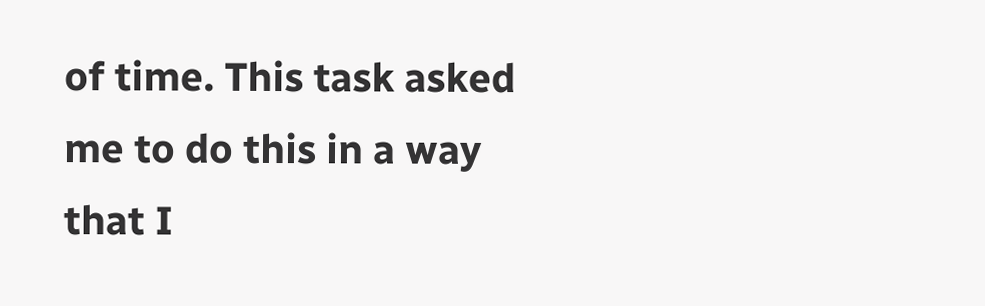of time. This task asked me to do this in a way that I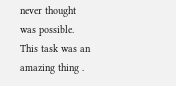never thought was possible. This task was an amazing thing .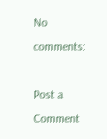No comments:

Post a Comment